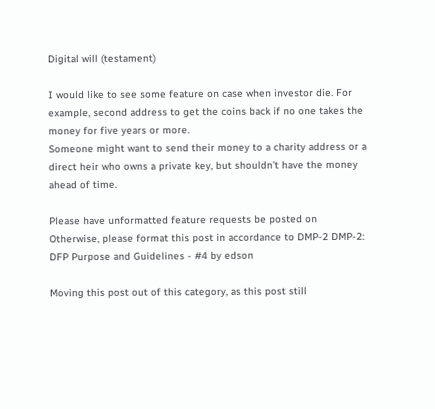Digital will (testament)

I would like to see some feature on case when investor die. For example, second address to get the coins back if no one takes the money for five years or more.
Someone might want to send their money to a charity address or a direct heir who owns a private key, but shouldn’t have the money ahead of time.

Please have unformatted feature requests be posted on Otherwise, please format this post in accordance to DMP-2 DMP-2: DFP Purpose and Guidelines - #4 by edson

Moving this post out of this category, as this post still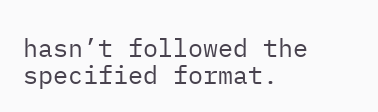hasn’t followed the specified format.